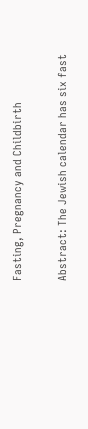Fasting, Pregnancy and Childbirth

Abstract: The Jewish calendar has six fast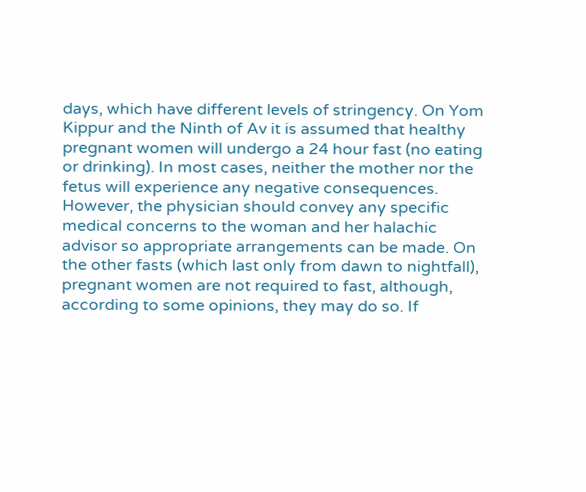days, which have different levels of stringency. On Yom Kippur and the Ninth of Av it is assumed that healthy pregnant women will undergo a 24 hour fast (no eating or drinking). In most cases, neither the mother nor the fetus will experience any negative consequences. However, the physician should convey any specific medical concerns to the woman and her halachic advisor so appropriate arrangements can be made. On the other fasts (which last only from dawn to nightfall), pregnant women are not required to fast, although, according to some opinions, they may do so. If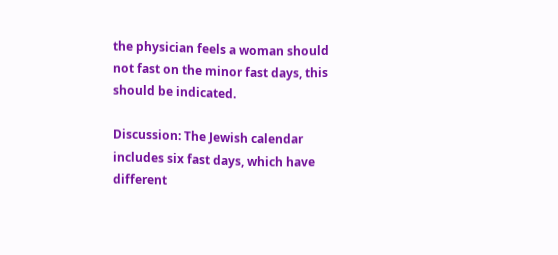the physician feels a woman should not fast on the minor fast days, this should be indicated.

Discussion: The Jewish calendar includes six fast days, which have different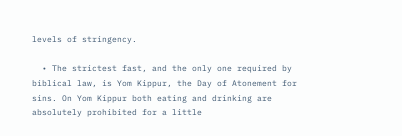levels of stringency.

  • The strictest fast, and the only one required by biblical law, is Yom Kippur, the Day of Atonement for sins. On Yom Kippur both eating and drinking are absolutely prohibited for a little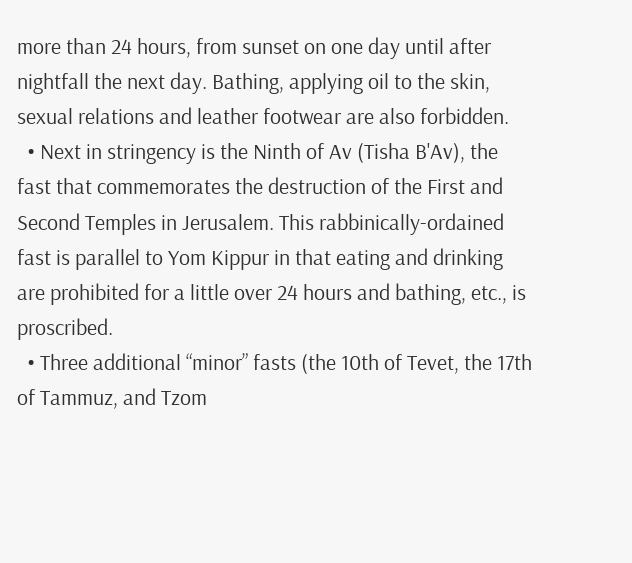more than 24 hours, from sunset on one day until after nightfall the next day. Bathing, applying oil to the skin, sexual relations and leather footwear are also forbidden.
  • Next in stringency is the Ninth of Av (Tisha B'Av), the fast that commemorates the destruction of the First and Second Temples in Jerusalem. This rabbinically-ordained fast is parallel to Yom Kippur in that eating and drinking are prohibited for a little over 24 hours and bathing, etc., is proscribed.
  • Three additional “minor” fasts (the 10th of Tevet, the 17th of Tammuz, and Tzom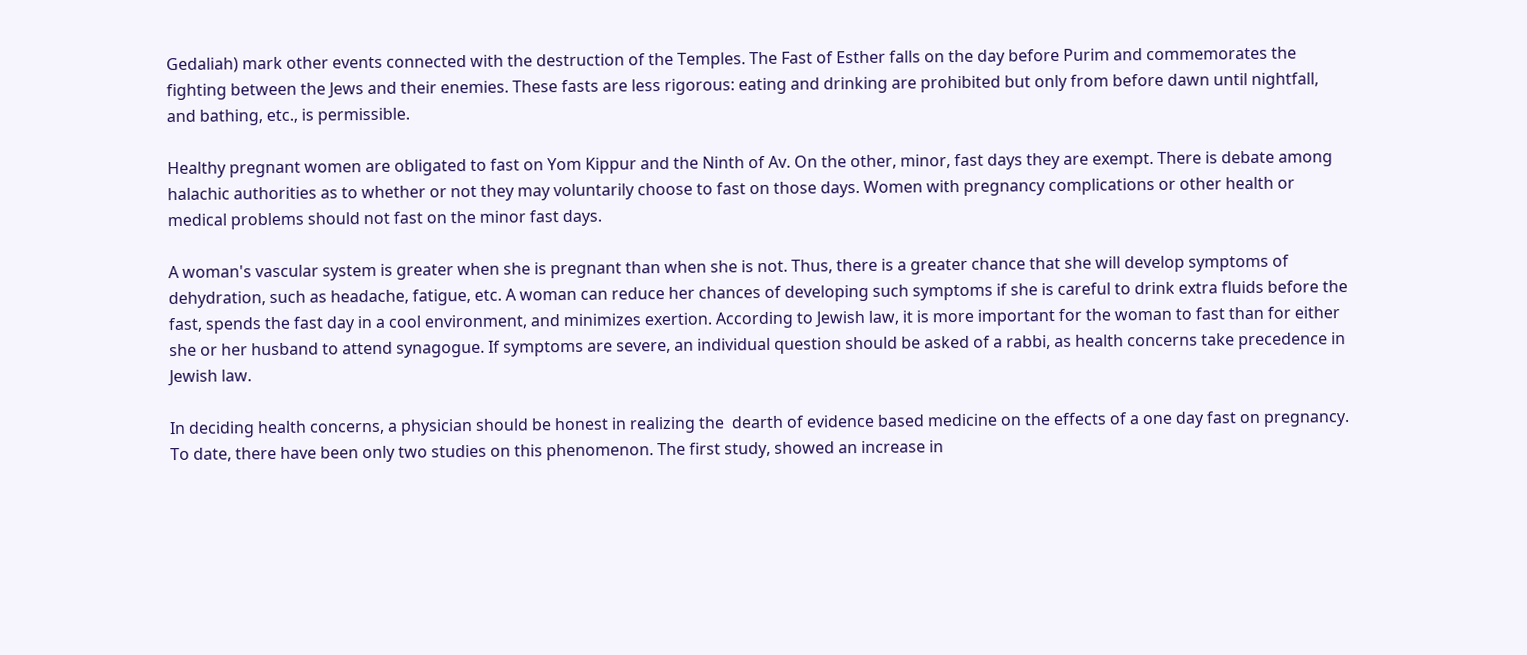Gedaliah) mark other events connected with the destruction of the Temples. The Fast of Esther falls on the day before Purim and commemorates the fighting between the Jews and their enemies. These fasts are less rigorous: eating and drinking are prohibited but only from before dawn until nightfall, and bathing, etc., is permissible.

Healthy pregnant women are obligated to fast on Yom Kippur and the Ninth of Av. On the other, minor, fast days they are exempt. There is debate among halachic authorities as to whether or not they may voluntarily choose to fast on those days. Women with pregnancy complications or other health or medical problems should not fast on the minor fast days.

A woman's vascular system is greater when she is pregnant than when she is not. Thus, there is a greater chance that she will develop symptoms of dehydration, such as headache, fatigue, etc. A woman can reduce her chances of developing such symptoms if she is careful to drink extra fluids before the fast, spends the fast day in a cool environment, and minimizes exertion. According to Jewish law, it is more important for the woman to fast than for either she or her husband to attend synagogue. If symptoms are severe, an individual question should be asked of a rabbi, as health concerns take precedence in Jewish law.

In deciding health concerns, a physician should be honest in realizing the  dearth of evidence based medicine on the effects of a one day fast on pregnancy. To date, there have been only two studies on this phenomenon. The first study, showed an increase in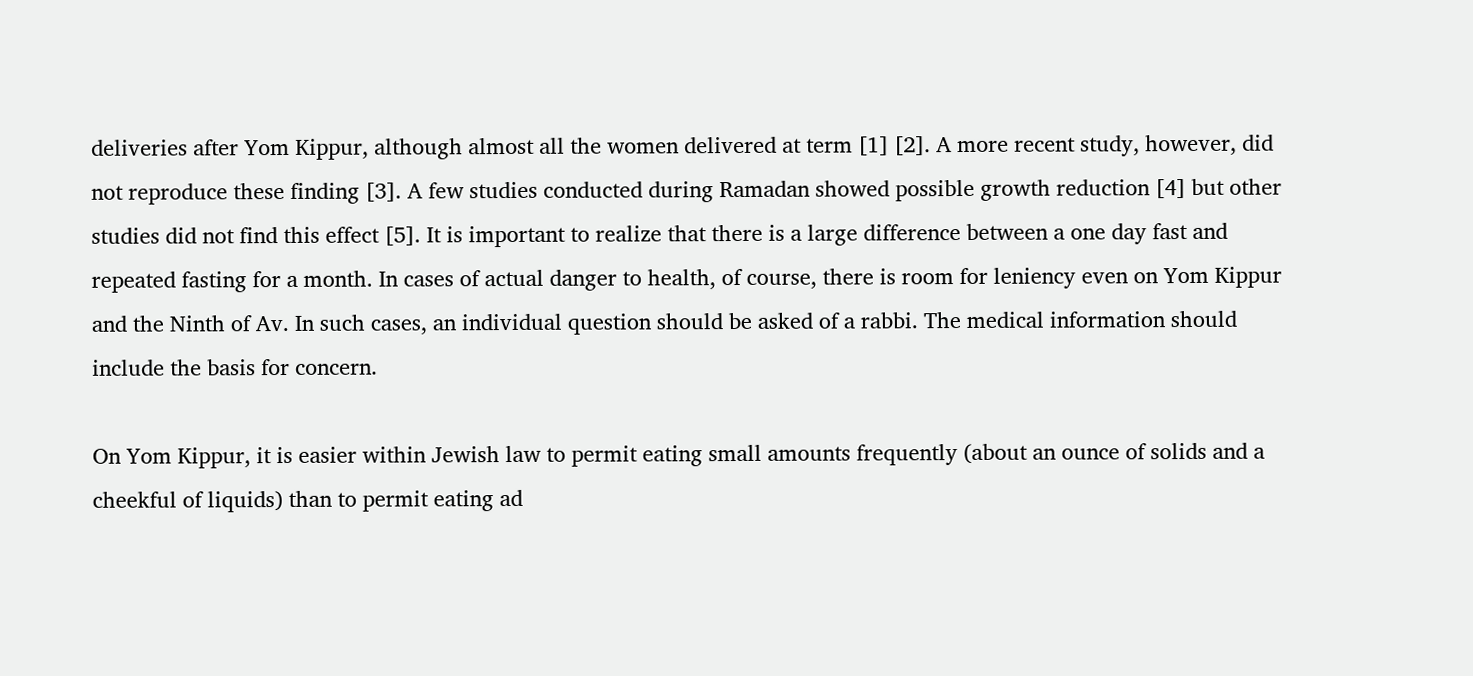deliveries after Yom Kippur, although almost all the women delivered at term [1] [2]. A more recent study, however, did not reproduce these finding [3]. A few studies conducted during Ramadan showed possible growth reduction [4] but other studies did not find this effect [5]. It is important to realize that there is a large difference between a one day fast and repeated fasting for a month. In cases of actual danger to health, of course, there is room for leniency even on Yom Kippur and the Ninth of Av. In such cases, an individual question should be asked of a rabbi. The medical information should include the basis for concern.

On Yom Kippur, it is easier within Jewish law to permit eating small amounts frequently (about an ounce of solids and a cheekful of liquids) than to permit eating ad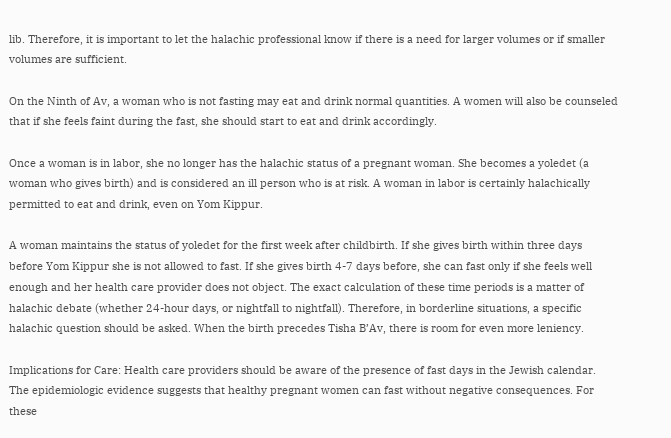lib. Therefore, it is important to let the halachic professional know if there is a need for larger volumes or if smaller volumes are sufficient.

On the Ninth of Av, a woman who is not fasting may eat and drink normal quantities. A women will also be counseled that if she feels faint during the fast, she should start to eat and drink accordingly.

Once a woman is in labor, she no longer has the halachic status of a pregnant woman. She becomes a yoledet (a woman who gives birth) and is considered an ill person who is at risk. A woman in labor is certainly halachically permitted to eat and drink, even on Yom Kippur.

A woman maintains the status of yoledet for the first week after childbirth. If she gives birth within three days before Yom Kippur she is not allowed to fast. If she gives birth 4-7 days before, she can fast only if she feels well enough and her health care provider does not object. The exact calculation of these time periods is a matter of halachic debate (whether 24-hour days, or nightfall to nightfall). Therefore, in borderline situations, a specific halachic question should be asked. When the birth precedes Tisha B’Av, there is room for even more leniency.

Implications for Care: Health care providers should be aware of the presence of fast days in the Jewish calendar. The epidemiologic evidence suggests that healthy pregnant women can fast without negative consequences. For these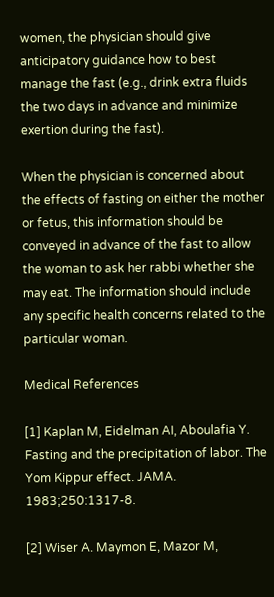women, the physician should give anticipatory guidance how to best manage the fast (e.g., drink extra fluids the two days in advance and minimize exertion during the fast).

When the physician is concerned about the effects of fasting on either the mother or fetus, this information should be conveyed in advance of the fast to allow the woman to ask her rabbi whether she may eat. The information should include any specific health concerns related to the particular woman.

Medical References

[1] Kaplan M, Eidelman AI, Aboulafia Y. Fasting and the precipitation of labor. The Yom Kippur effect. JAMA. 1983;250:1317-8.

[2] Wiser A. Maymon E, Mazor M,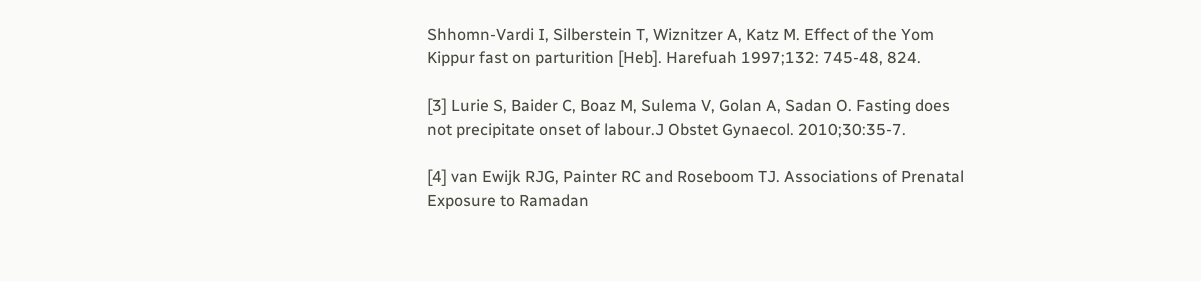Shhomn-Vardi I, Silberstein T, Wiznitzer A, Katz M. Effect of the Yom Kippur fast on parturition [Heb]. Harefuah 1997;132: 745-48, 824.

[3] Lurie S, Baider C, Boaz M, Sulema V, Golan A, Sadan O. Fasting does not precipitate onset of labour.J Obstet Gynaecol. 2010;30:35-7.

[4] van Ewijk RJG, Painter RC and Roseboom TJ. Associations of Prenatal Exposure to Ramadan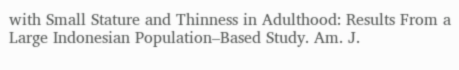with Small Stature and Thinness in Adulthood: Results From a Large Indonesian Population–Based Study. Am. J.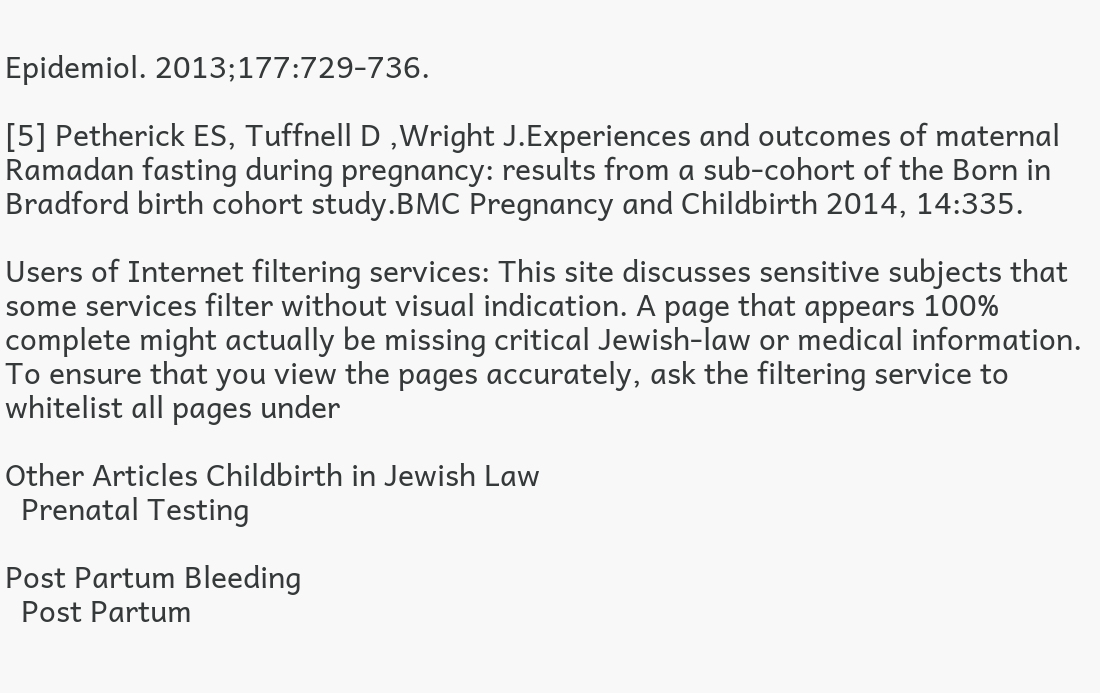Epidemiol. 2013;177:729-736.

[5] Petherick ES, Tuffnell D ,Wright J.Experiences and outcomes of maternal Ramadan fasting during pregnancy: results from a sub-cohort of the Born in Bradford birth cohort study.BMC Pregnancy and Childbirth 2014, 14:335.

Users of Internet filtering services: This site discusses sensitive subjects that some services filter without visual indication. A page that appears 100% complete might actually be missing critical Jewish-law or medical information. To ensure that you view the pages accurately, ask the filtering service to whitelist all pages under

Other Articles Childbirth in Jewish Law
  Prenatal Testing

Post Partum Bleeding
  Post Partum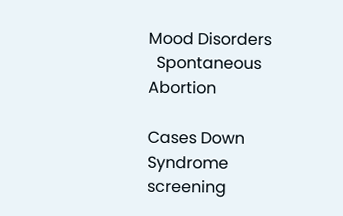Mood Disorders
  Spontaneous Abortion

Cases Down Syndrome screening